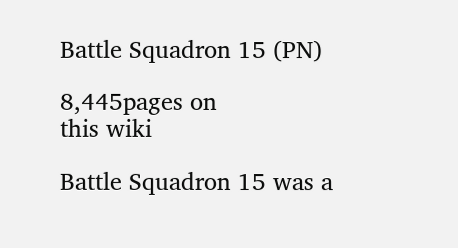Battle Squadron 15 (PN)

8,445pages on
this wiki

Battle Squadron 15 was a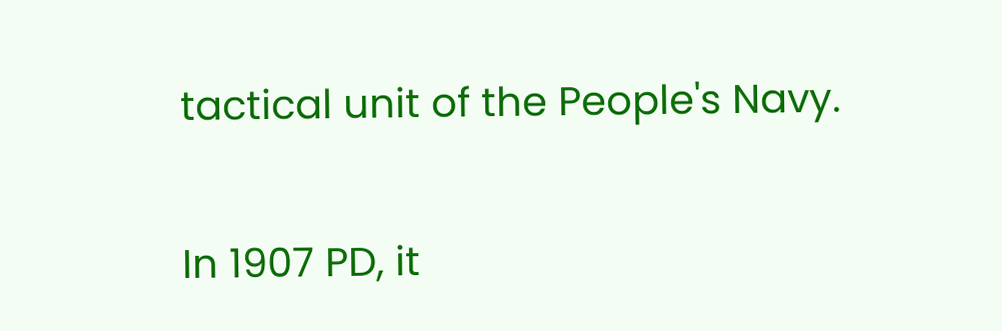tactical unit of the People's Navy.

In 1907 PD, it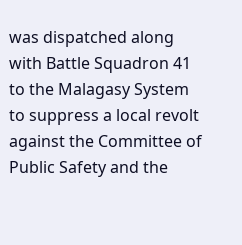was dispatched along with Battle Squadron 41 to the Malagasy System to suppress a local revolt against the Committee of Public Safety and the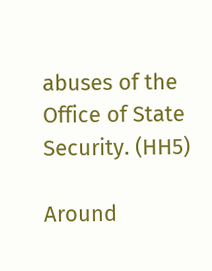abuses of the Office of State Security. (HH5)

Around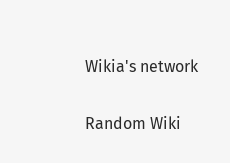Wikia's network

Random Wiki